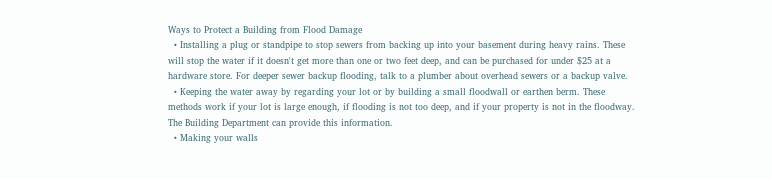Ways to Protect a Building from Flood Damage
  • Installing a plug or standpipe to stop sewers from backing up into your basement during heavy rains. These will stop the water if it doesn't get more than one or two feet deep, and can be purchased for under $25 at a hardware store. For deeper sewer backup flooding, talk to a plumber about overhead sewers or a backup valve.
  • Keeping the water away by regarding your lot or by building a small floodwall or earthen berm. These methods work if your lot is large enough, if flooding is not too deep, and if your property is not in the floodway. The Building Department can provide this information.
  • Making your walls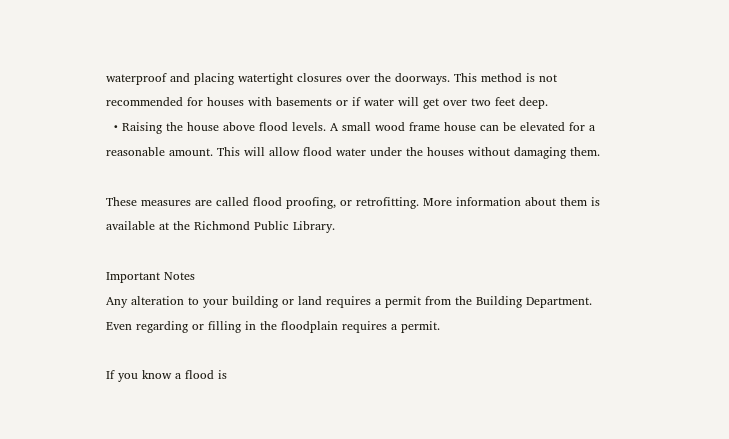waterproof and placing watertight closures over the doorways. This method is not recommended for houses with basements or if water will get over two feet deep.
  • Raising the house above flood levels. A small wood frame house can be elevated for a reasonable amount. This will allow flood water under the houses without damaging them.

These measures are called flood proofing, or retrofitting. More information about them is available at the Richmond Public Library.

Important Notes
Any alteration to your building or land requires a permit from the Building Department. Even regarding or filling in the floodplain requires a permit.

If you know a flood is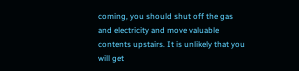coming, you should shut off the gas and electricity and move valuable contents upstairs. It is unlikely that you will get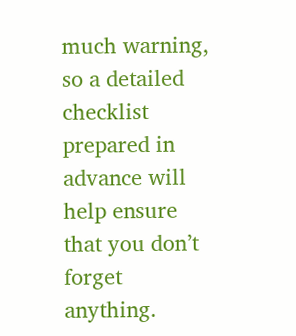much warning, so a detailed checklist prepared in advance will help ensure that you don’t forget anything.